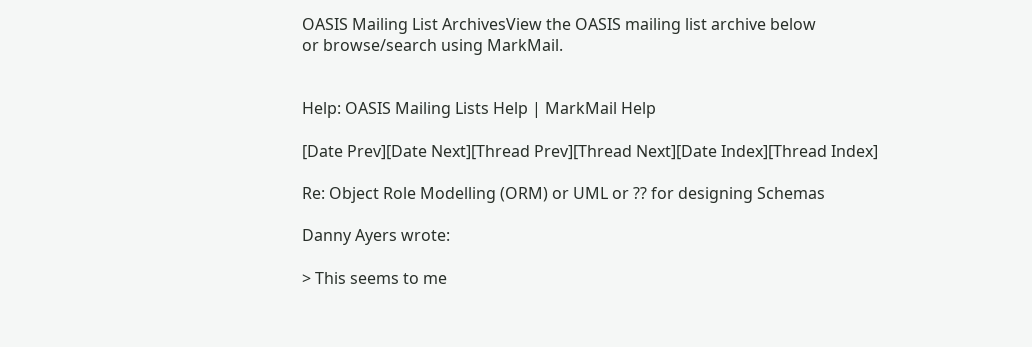OASIS Mailing List ArchivesView the OASIS mailing list archive below
or browse/search using MarkMail.


Help: OASIS Mailing Lists Help | MarkMail Help

[Date Prev][Date Next][Thread Prev][Thread Next][Date Index][Thread Index]

Re: Object Role Modelling (ORM) or UML or ?? for designing Schemas

Danny Ayers wrote:

> This seems to me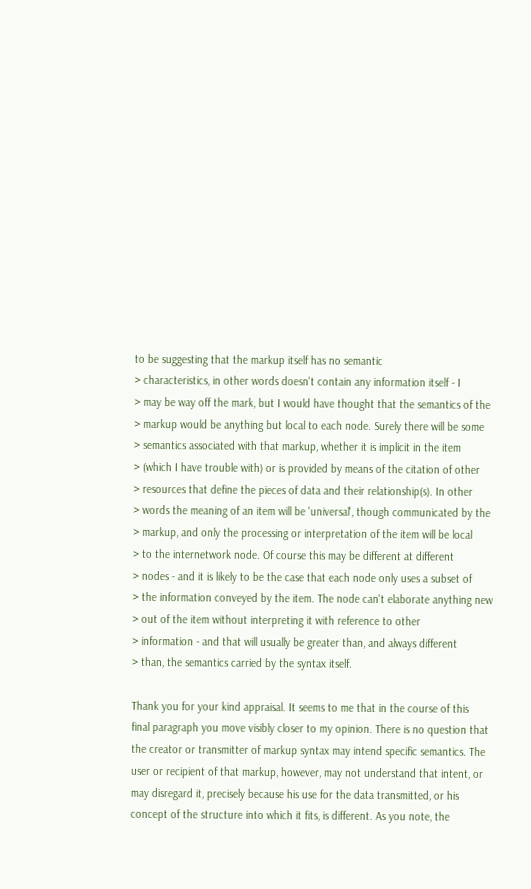to be suggesting that the markup itself has no semantic
> characteristics, in other words doesn't contain any information itself - I
> may be way off the mark, but I would have thought that the semantics of the
> markup would be anything but local to each node. Surely there will be some
> semantics associated with that markup, whether it is implicit in the item
> (which I have trouble with) or is provided by means of the citation of other
> resources that define the pieces of data and their relationship(s). In other
> words the meaning of an item will be 'universal', though communicated by the
> markup, and only the processing or interpretation of the item will be local
> to the internetwork node. Of course this may be different at different
> nodes - and it is likely to be the case that each node only uses a subset of
> the information conveyed by the item. The node can't elaborate anything new
> out of the item without interpreting it with reference to other
> information - and that will usually be greater than, and always different
> than, the semantics carried by the syntax itself.

Thank you for your kind appraisal. It seems to me that in the course of this
final paragraph you move visibly closer to my opinion. There is no question that
the creator or transmitter of markup syntax may intend specific semantics. The
user or recipient of that markup, however, may not understand that intent, or
may disregard it, precisely because his use for the data transmitted, or his
concept of the structure into which it fits, is different. As you note, the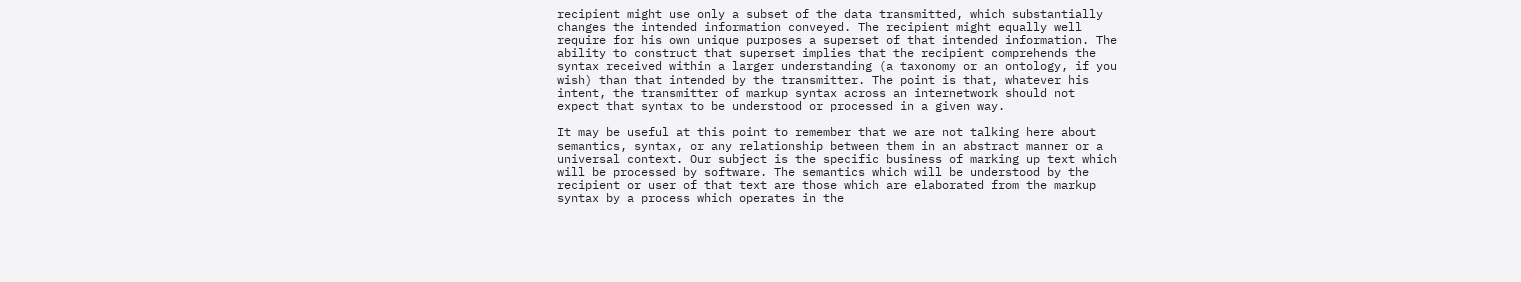recipient might use only a subset of the data transmitted, which substantially
changes the intended information conveyed. The recipient might equally well
require for his own unique purposes a superset of that intended information. The
ability to construct that superset implies that the recipient comprehends the
syntax received within a larger understanding (a taxonomy or an ontology, if you
wish) than that intended by the transmitter. The point is that, whatever his
intent, the transmitter of markup syntax across an internetwork should not
expect that syntax to be understood or processed in a given way.

It may be useful at this point to remember that we are not talking here about
semantics, syntax, or any relationship between them in an abstract manner or a
universal context. Our subject is the specific business of marking up text which
will be processed by software. The semantics which will be understood by the
recipient or user of that text are those which are elaborated from the markup
syntax by a process which operates in the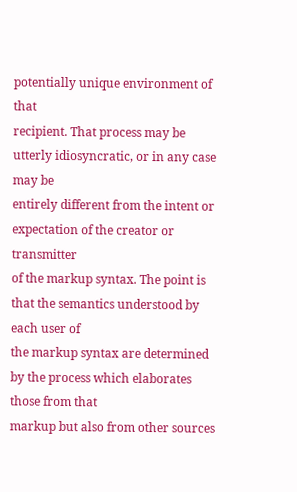potentially unique environment of that
recipient. That process may be utterly idiosyncratic, or in any case may be
entirely different from the intent or expectation of the creator or transmitter
of the markup syntax. The point is that the semantics understood by each user of
the markup syntax are determined by the process which elaborates those from that
markup but also from other sources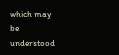which may be understood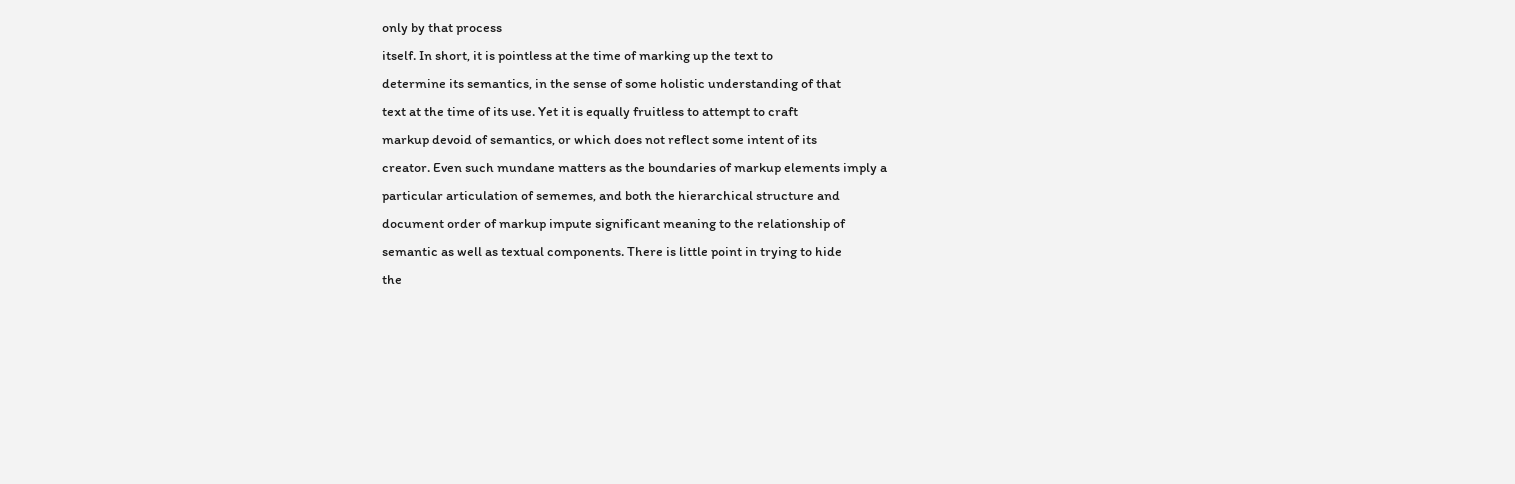only by that process
itself. In short, it is pointless at the time of marking up the text to
determine its semantics, in the sense of some holistic understanding of that
text at the time of its use. Yet it is equally fruitless to attempt to craft
markup devoid of semantics, or which does not reflect some intent of its
creator. Even such mundane matters as the boundaries of markup elements imply a
particular articulation of sememes, and both the hierarchical structure and
document order of markup impute significant meaning to the relationship of
semantic as well as textual components. There is little point in trying to hide
the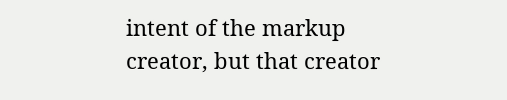intent of the markup creator, but that creator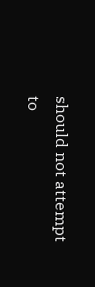should not attempt to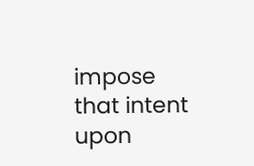impose
that intent upon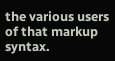the various users of that markup syntax.